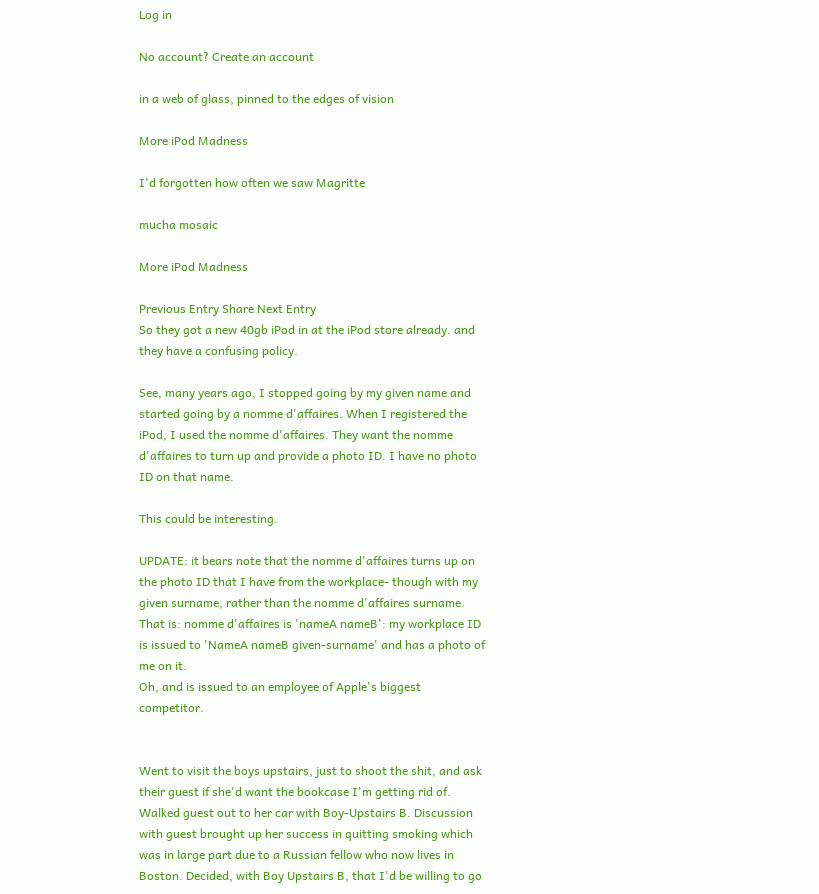Log in

No account? Create an account

in a web of glass, pinned to the edges of vision

More iPod Madness

I'd forgotten how often we saw Magritte

mucha mosaic

More iPod Madness

Previous Entry Share Next Entry
So they got a new 40gb iPod in at the iPod store already. and they have a confusing policy.

See, many years ago, I stopped going by my given name and started going by a nomme d'affaires. When I registered the iPod, I used the nomme d'affaires. They want the nomme d'affaires to turn up and provide a photo ID. I have no photo ID on that name.

This could be interesting.

UPDATE: it bears note that the nomme d'affaires turns up on the photo ID that I have from the workplace- though with my given surname, rather than the nomme d'affaires surname. That is: nomme d'affaires is 'nameA nameB': my workplace ID is issued to 'NameA nameB given-surname' and has a photo of me on it.
Oh, and is issued to an employee of Apple's biggest competitor.


Went to visit the boys upstairs, just to shoot the shit, and ask their guest if she'd want the bookcase I'm getting rid of. Walked guest out to her car with Boy-Upstairs B. Discussion with guest brought up her success in quitting smoking which was in large part due to a Russian fellow who now lives in Boston. Decided, with Boy Upstairs B, that I'd be willing to go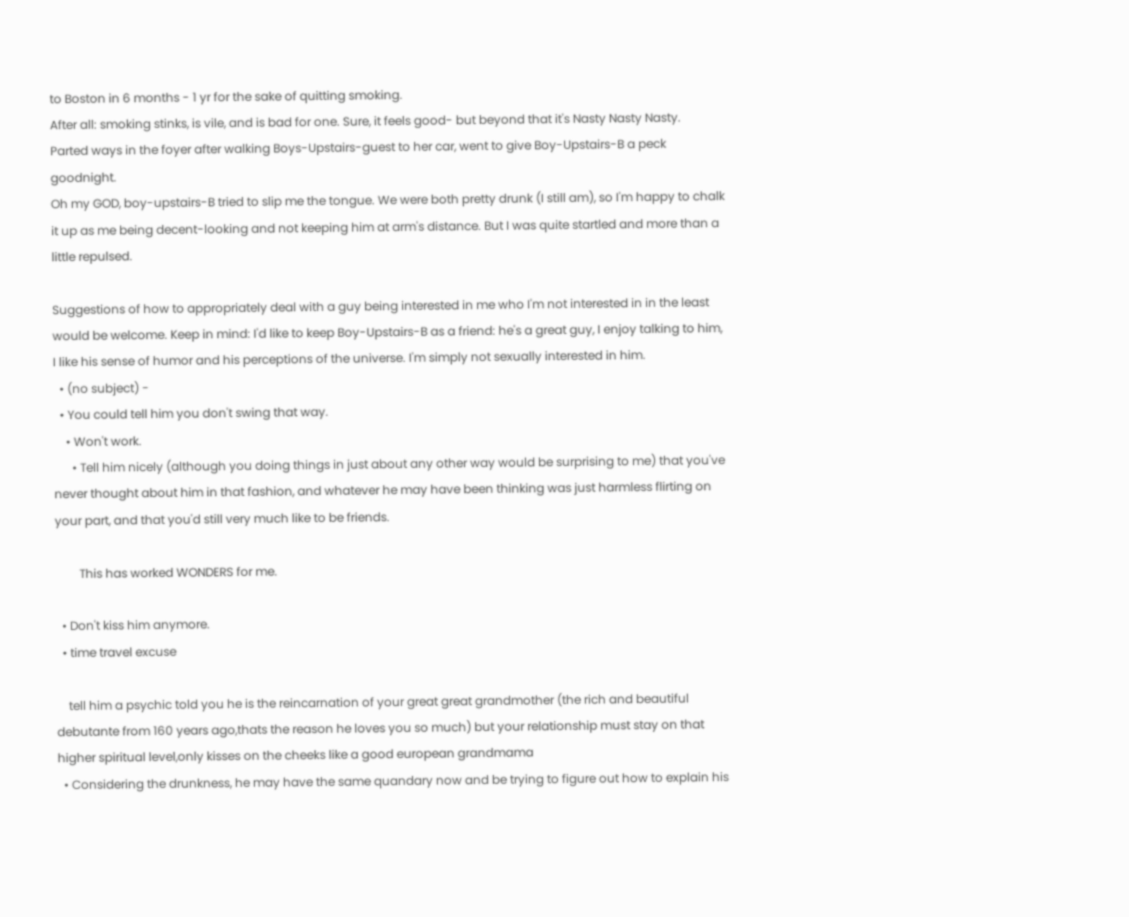to Boston in 6 months - 1 yr for the sake of quitting smoking.
After all: smoking stinks, is vile, and is bad for one. Sure, it feels good- but beyond that it's Nasty Nasty Nasty.
Parted ways in the foyer after walking Boys-Upstairs-guest to her car, went to give Boy-Upstairs-B a peck goodnight.
Oh my GOD, boy-upstairs-B tried to slip me the tongue. We were both pretty drunk (I still am), so I'm happy to chalk it up as me being decent-looking and not keeping him at arm's distance. But I was quite startled and more than a little repulsed.

Suggestions of how to appropriately deal with a guy being interested in me who I'm not interested in in the least would be welcome. Keep in mind: I'd like to keep Boy-Upstairs-B as a friend: he's a great guy, I enjoy talking to him, I like his sense of humor and his perceptions of the universe. I'm simply not sexually interested in him.
  • (no subject) -
  • You could tell him you don't swing that way.
    • Won't work.
      • Tell him nicely (although you doing things in just about any other way would be surprising to me) that you've never thought about him in that fashion, and whatever he may have been thinking was just harmless flirting on your part, and that you'd still very much like to be friends.

        This has worked WONDERS for me.

  • Don't kiss him anymore.
  • time travel excuse

    tell him a psychic told you he is the reincarnation of your great great grandmother (the rich and beautiful debutante from 160 years ago,thats the reason he loves you so much) but your relationship must stay on that higher spiritual level,only kisses on the cheeks like a good european grandmama
  • Considering the drunkness, he may have the same quandary now and be trying to figure out how to explain his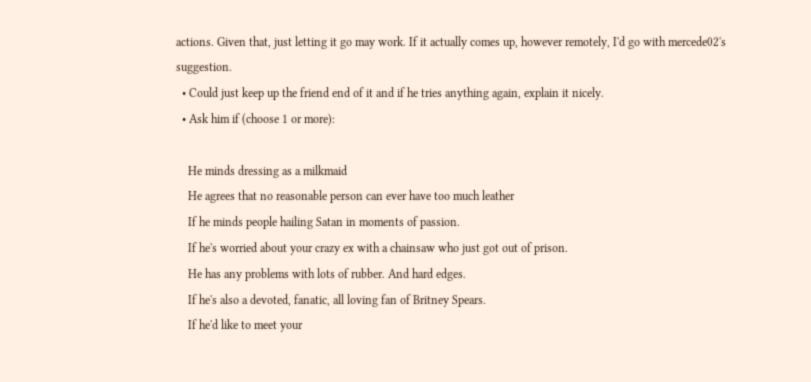actions. Given that, just letting it go may work. If it actually comes up, however remotely, I'd go with mercede02's suggestion.
  • Could just keep up the friend end of it and if he tries anything again, explain it nicely.
  • Ask him if (choose 1 or more):

    He minds dressing as a milkmaid
    He agrees that no reasonable person can ever have too much leather
    If he minds people hailing Satan in moments of passion.
    If he's worried about your crazy ex with a chainsaw who just got out of prison.
    He has any problems with lots of rubber. And hard edges.
    If he's also a devoted, fanatic, all loving fan of Britney Spears.
    If he'd like to meet your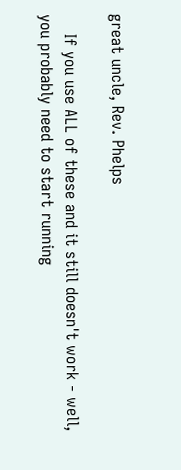great uncle, Rev. Phelps

    If you use ALL of these and it still doesn't work - well, you probably need to start running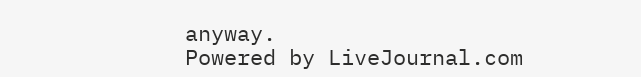anyway.
Powered by LiveJournal.com